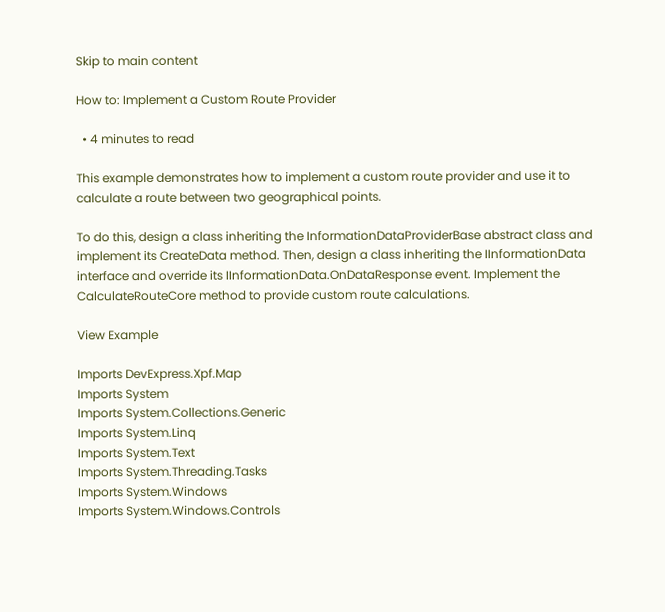Skip to main content

How to: Implement a Custom Route Provider

  • 4 minutes to read

This example demonstrates how to implement a custom route provider and use it to calculate a route between two geographical points.

To do this, design a class inheriting the InformationDataProviderBase abstract class and implement its CreateData method. Then, design a class inheriting the IInformationData interface and override its IInformationData.OnDataResponse event. Implement the CalculateRouteCore method to provide custom route calculations.

View Example

Imports DevExpress.Xpf.Map
Imports System
Imports System.Collections.Generic
Imports System.Linq
Imports System.Text
Imports System.Threading.Tasks
Imports System.Windows
Imports System.Windows.Controls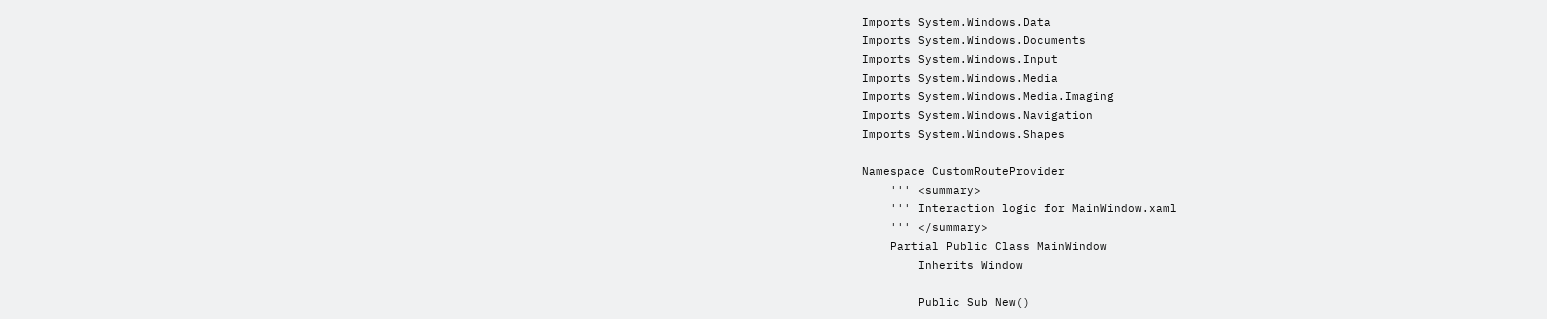Imports System.Windows.Data
Imports System.Windows.Documents
Imports System.Windows.Input
Imports System.Windows.Media
Imports System.Windows.Media.Imaging
Imports System.Windows.Navigation
Imports System.Windows.Shapes

Namespace CustomRouteProvider
    ''' <summary>
    ''' Interaction logic for MainWindow.xaml
    ''' </summary>
    Partial Public Class MainWindow
        Inherits Window

        Public Sub New()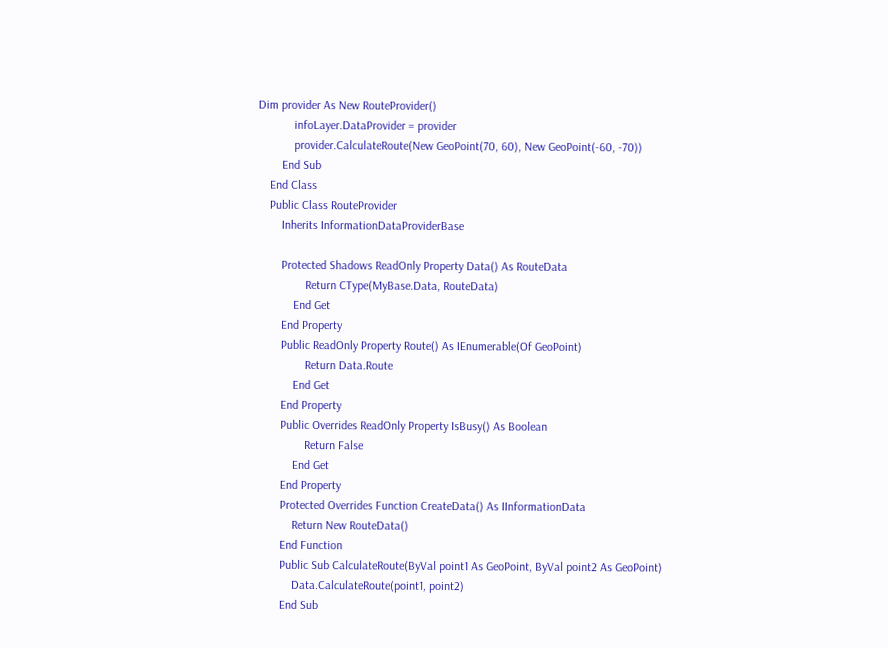Dim provider As New RouteProvider()
            infoLayer.DataProvider = provider
            provider.CalculateRoute(New GeoPoint(70, 60), New GeoPoint(-60, -70))
        End Sub
    End Class
    Public Class RouteProvider
        Inherits InformationDataProviderBase

        Protected Shadows ReadOnly Property Data() As RouteData
                Return CType(MyBase.Data, RouteData)
            End Get
        End Property
        Public ReadOnly Property Route() As IEnumerable(Of GeoPoint)
                Return Data.Route
            End Get
        End Property
        Public Overrides ReadOnly Property IsBusy() As Boolean
                Return False
            End Get
        End Property
        Protected Overrides Function CreateData() As IInformationData
            Return New RouteData()
        End Function
        Public Sub CalculateRoute(ByVal point1 As GeoPoint, ByVal point2 As GeoPoint)
            Data.CalculateRoute(point1, point2)
        End Sub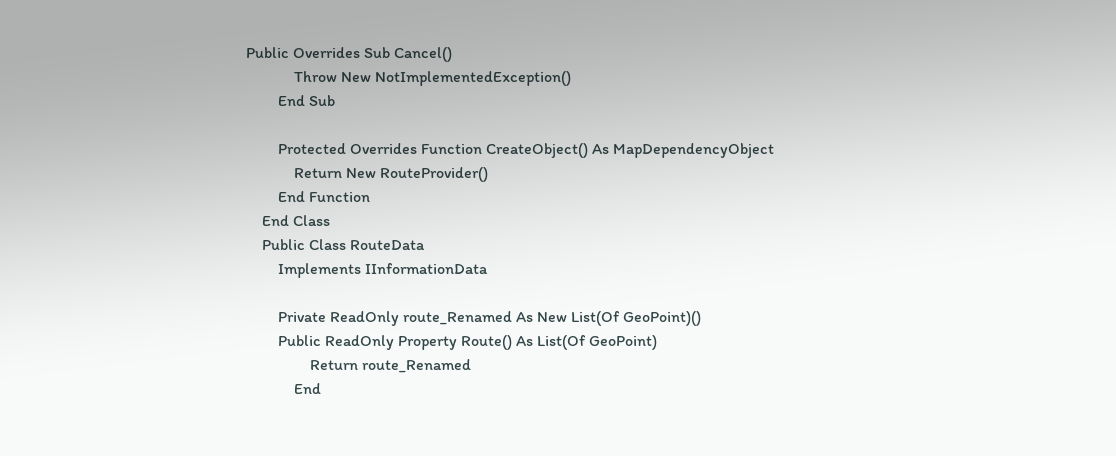Public Overrides Sub Cancel()
            Throw New NotImplementedException()
        End Sub

        Protected Overrides Function CreateObject() As MapDependencyObject
            Return New RouteProvider()
        End Function
    End Class
    Public Class RouteData
        Implements IInformationData

        Private ReadOnly route_Renamed As New List(Of GeoPoint)()
        Public ReadOnly Property Route() As List(Of GeoPoint)
                Return route_Renamed
            End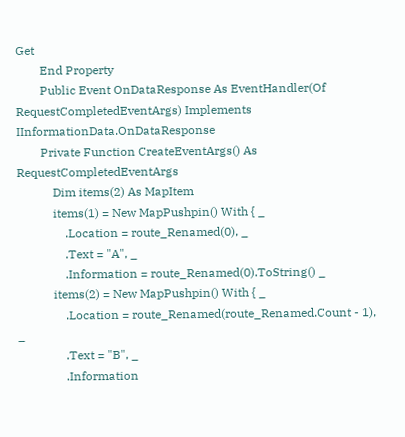Get
        End Property
        Public Event OnDataResponse As EventHandler(Of RequestCompletedEventArgs) Implements IInformationData.OnDataResponse
        Private Function CreateEventArgs() As RequestCompletedEventArgs
            Dim items(2) As MapItem
            items(1) = New MapPushpin() With { _
                .Location = route_Renamed(0), _
                .Text = "A", _
                .Information = route_Renamed(0).ToString() _
            items(2) = New MapPushpin() With { _
                .Location = route_Renamed(route_Renamed.Count - 1), _
                .Text = "B", _
                .Information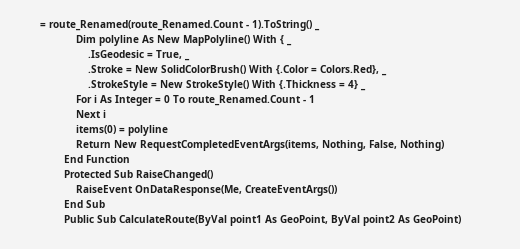= route_Renamed(route_Renamed.Count - 1).ToString() _
            Dim polyline As New MapPolyline() With { _
                .IsGeodesic = True, _
                .Stroke = New SolidColorBrush() With {.Color = Colors.Red}, _
                .StrokeStyle = New StrokeStyle() With {.Thickness = 4} _
            For i As Integer = 0 To route_Renamed.Count - 1
            Next i
            items(0) = polyline
            Return New RequestCompletedEventArgs(items, Nothing, False, Nothing)
        End Function
        Protected Sub RaiseChanged()
            RaiseEvent OnDataResponse(Me, CreateEventArgs())
        End Sub
        Public Sub CalculateRoute(ByVal point1 As GeoPoint, ByVal point2 As GeoPoint)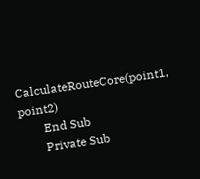CalculateRouteCore(point1, point2)
        End Sub
        Private Sub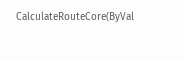CalculateRouteCore(ByVal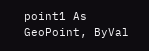point1 As GeoPoint, ByVal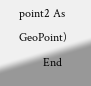point2 As GeoPoint)
        End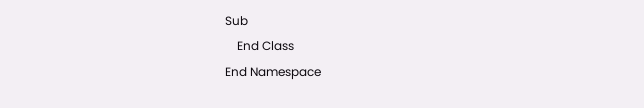Sub
    End Class
End Namespace